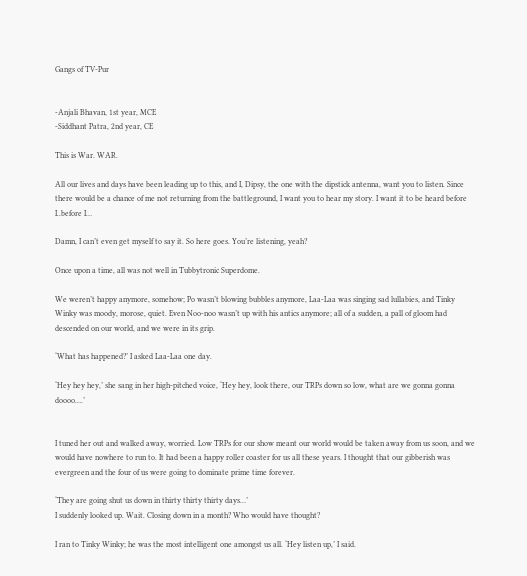Gangs of TV-Pur


-Anjali Bhavan, 1st year, MCE
-Siddhant Patra, 2nd year, CE

This is War. WAR.

All our lives and days have been leading up to this, and I, Dipsy, the one with the dipstick antenna, want you to listen. Since there would be a chance of me not returning from the battleground, I want you to hear my story. I want it to be heard before I..before I…

Damn, I can’t even get myself to say it. So here goes. You’re listening, yeah?

Once upon a time, all was not well in Tubbytronic Superdome.

We weren’t happy anymore, somehow; Po wasn’t blowing bubbles anymore, Laa-Laa was singing sad lullabies, and Tinky Winky was moody, morose, quiet. Even Noo-noo wasn’t up with his antics anymore; all of a sudden, a pall of gloom had descended on our world, and we were in its grip.

‘What has happened?’ I asked Laa-Laa one day.

‘Hey hey hey,’ she sang in her high-pitched voice, ‘Hey hey, look there, our TRPs down so low, what are we gonna gonna doooo….’


I tuned her out and walked away, worried. Low TRPs for our show meant our world would be taken away from us soon, and we would have nowhere to run to. It had been a happy roller coaster for us all these years. I thought that our gibberish was evergreen and the four of us were going to dominate prime time forever.

‘They are going shut us down in thirty thirty thirty days…’
I suddenly looked up. Wait. Closing down in a month? Who would have thought?

I ran to Tinky Winky; he was the most intelligent one amongst us all. ‘Hey listen up,’ I said.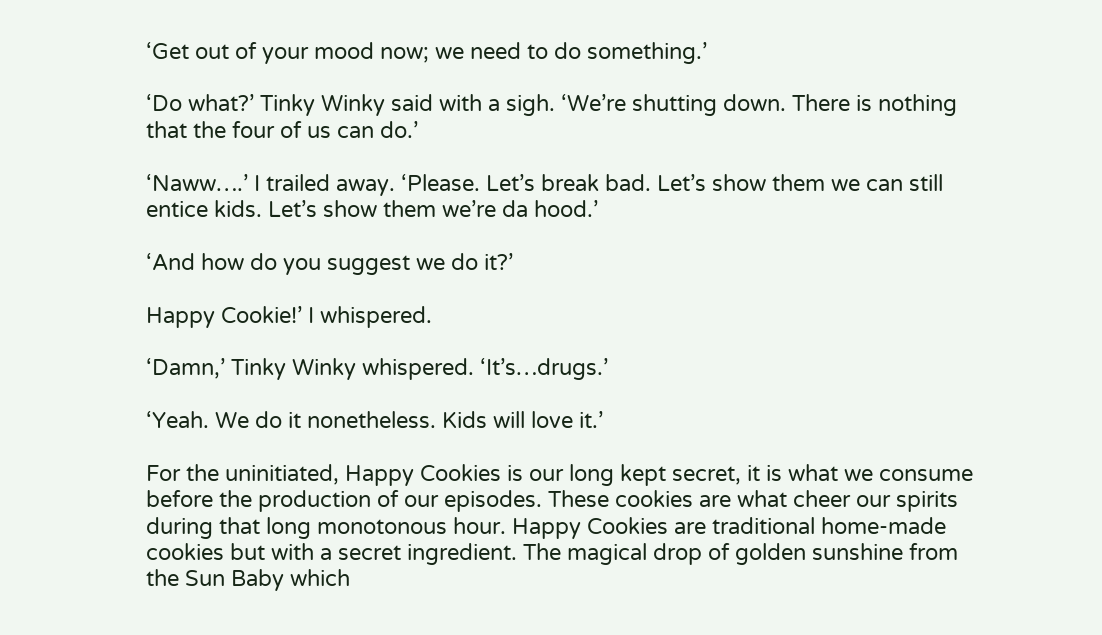‘Get out of your mood now; we need to do something.’

‘Do what?’ Tinky Winky said with a sigh. ‘We’re shutting down. There is nothing that the four of us can do.’

‘Naww….’ I trailed away. ‘Please. Let’s break bad. Let’s show them we can still entice kids. Let’s show them we’re da hood.’

‘And how do you suggest we do it?’

Happy Cookie!’ I whispered.

‘Damn,’ Tinky Winky whispered. ‘It’s…drugs.’

‘Yeah. We do it nonetheless. Kids will love it.’

For the uninitiated, Happy Cookies is our long kept secret, it is what we consume before the production of our episodes. These cookies are what cheer our spirits during that long monotonous hour. Happy Cookies are traditional home-made cookies but with a secret ingredient. The magical drop of golden sunshine from the Sun Baby which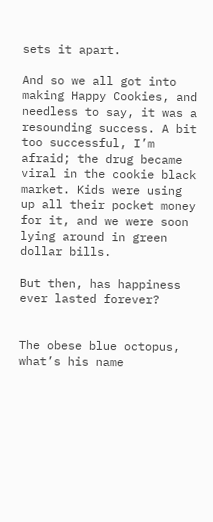sets it apart.

And so we all got into making Happy Cookies, and needless to say, it was a resounding success. A bit too successful, I’m afraid; the drug became viral in the cookie black market. Kids were using up all their pocket money for it, and we were soon lying around in green dollar bills.

But then, has happiness ever lasted forever?


The obese blue octopus, what’s his name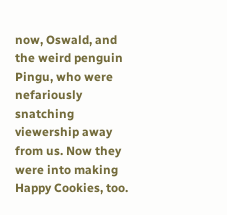now, Oswald, and the weird penguin Pingu, who were nefariously snatching viewership away from us. Now they were into making Happy Cookies, too.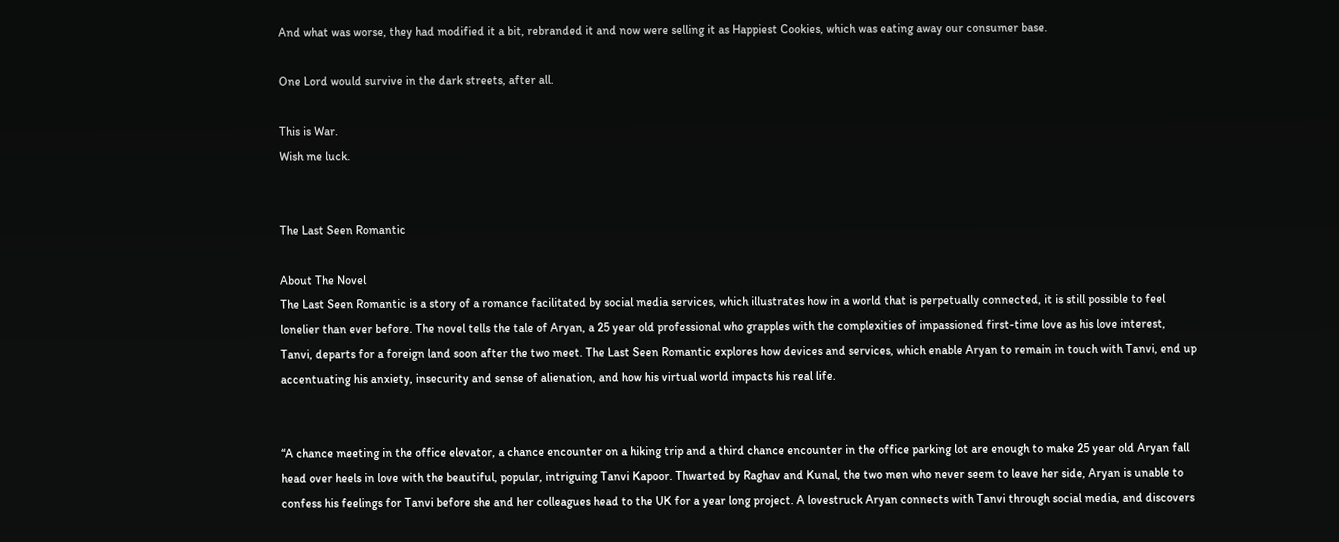And what was worse, they had modified it a bit, rebranded it and now were selling it as Happiest Cookies, which was eating away our consumer base.

One Lord would survive in the dark streets, after all.

This is War.
Wish me luck.


The Last Seen Romantic

About The Novel
The Last Seen Romantic is a story of a romance facilitated by social media services, which illustrates how in a world that is perpetually connected, it is still possible to feel lonelier than ever before. The novel tells the tale of Aryan, a 25 year old professional who grapples with the complexities of impassioned first-time love as his love interest, Tanvi, departs for a foreign land soon after the two meet. The Last Seen Romantic explores how devices and services, which enable Aryan to remain in touch with Tanvi, end up accentuating his anxiety, insecurity and sense of alienation, and how his virtual world impacts his real life.


“A chance meeting in the office elevator, a chance encounter on a hiking trip and a third chance encounter in the office parking lot are enough to make 25 year old Aryan fall head over heels in love with the beautiful, popular, intriguing Tanvi Kapoor. Thwarted by Raghav and Kunal, the two men who never seem to leave her side, Aryan is unable to confess his feelings for Tanvi before she and her colleagues head to the UK for a year long project. A lovestruck Aryan connects with Tanvi through social media, and discovers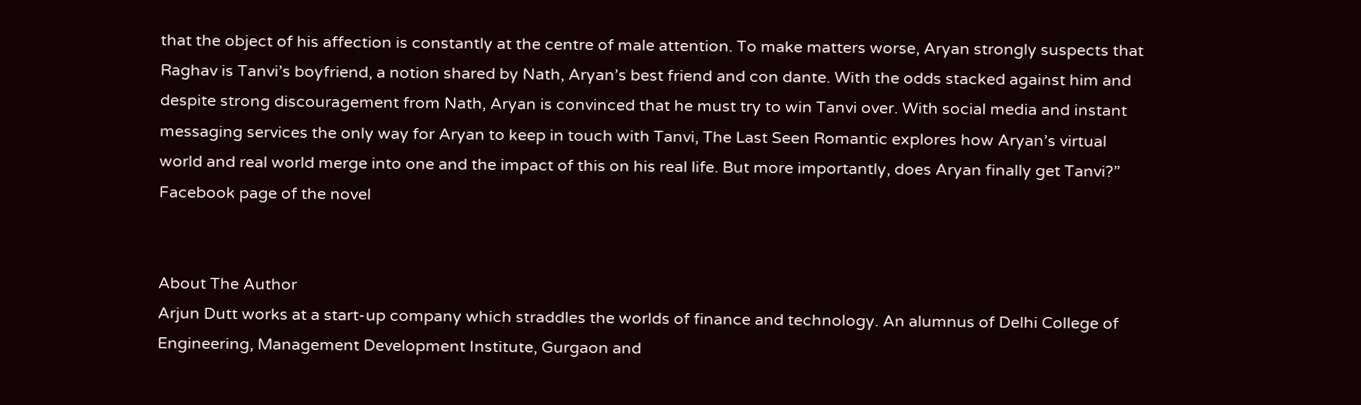that the object of his affection is constantly at the centre of male attention. To make matters worse, Aryan strongly suspects that Raghav is Tanvi’s boyfriend, a notion shared by Nath, Aryan’s best friend and con dante. With the odds stacked against him and despite strong discouragement from Nath, Aryan is convinced that he must try to win Tanvi over. With social media and instant messaging services the only way for Aryan to keep in touch with Tanvi, The Last Seen Romantic explores how Aryan’s virtual world and real world merge into one and the impact of this on his real life. But more importantly, does Aryan finally get Tanvi?”
Facebook page of the novel


About The Author
Arjun Dutt works at a start-up company which straddles the worlds of finance and technology. An alumnus of Delhi College of Engineering, Management Development Institute, Gurgaon and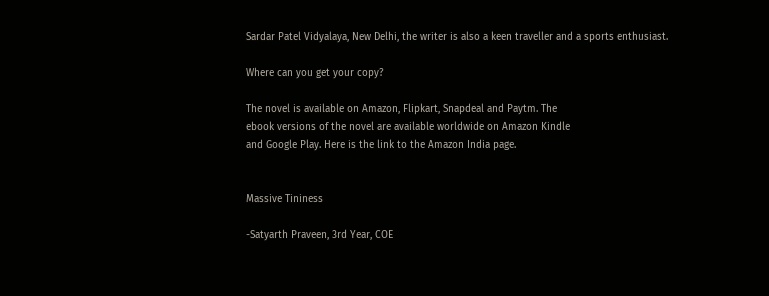Sardar Patel Vidyalaya, New Delhi, the writer is also a keen traveller and a sports enthusiast.

Where can you get your copy?

The novel is available on Amazon, Flipkart, Snapdeal and Paytm. The
ebook versions of the novel are available worldwide on Amazon Kindle
and Google Play. Here is the link to the Amazon India page.


Massive Tininess

-Satyarth Praveen, 3rd Year, COE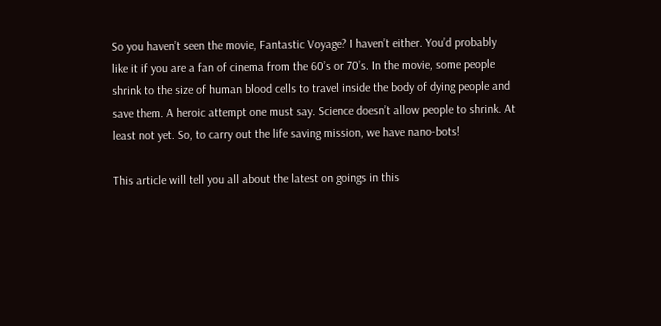So you haven’t seen the movie, Fantastic Voyage? I haven’t either. You’d probably like it if you are a fan of cinema from the 60’s or 70’s. In the movie, some people shrink to the size of human blood cells to travel inside the body of dying people and save them. A heroic attempt one must say. Science doesn’t allow people to shrink. At least not yet. So, to carry out the life saving mission, we have nano-bots!

This article will tell you all about the latest on goings in this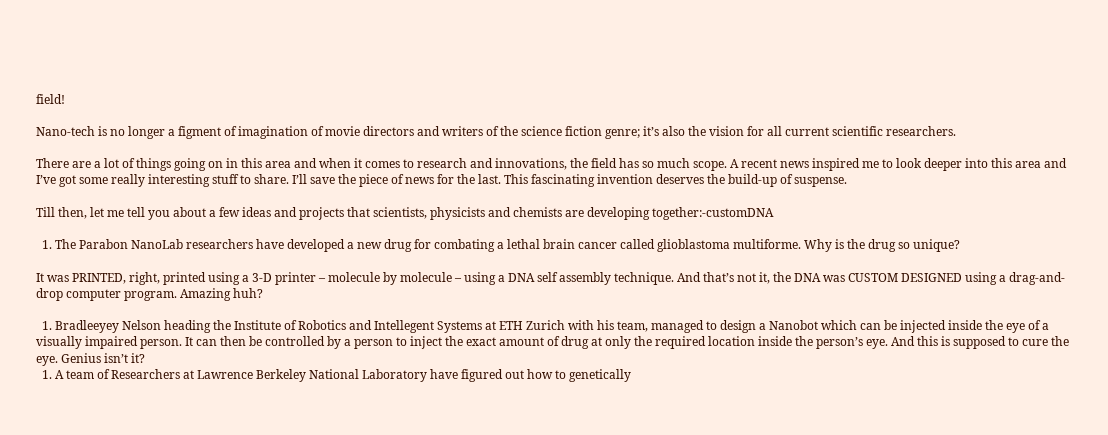field!

Nano-tech is no longer a figment of imagination of movie directors and writers of the science fiction genre; it’s also the vision for all current scientific researchers.

There are a lot of things going on in this area and when it comes to research and innovations, the field has so much scope. A recent news inspired me to look deeper into this area and I’ve got some really interesting stuff to share. I’ll save the piece of news for the last. This fascinating invention deserves the build-up of suspense.

Till then, let me tell you about a few ideas and projects that scientists, physicists and chemists are developing together:-customDNA

  1. The Parabon NanoLab researchers have developed a new drug for combating a lethal brain cancer called glioblastoma multiforme. Why is the drug so unique?

It was PRINTED, right, printed using a 3-D printer – molecule by molecule – using a DNA self assembly technique. And that’s not it, the DNA was CUSTOM DESIGNED using a drag-and-drop computer program. Amazing huh?

  1. Bradleeyey Nelson heading the Institute of Robotics and Intellegent Systems at ETH Zurich with his team, managed to design a Nanobot which can be injected inside the eye of a visually impaired person. It can then be controlled by a person to inject the exact amount of drug at only the required location inside the person’s eye. And this is supposed to cure the eye. Genius isn’t it?
  1. A team of Researchers at Lawrence Berkeley National Laboratory have figured out how to genetically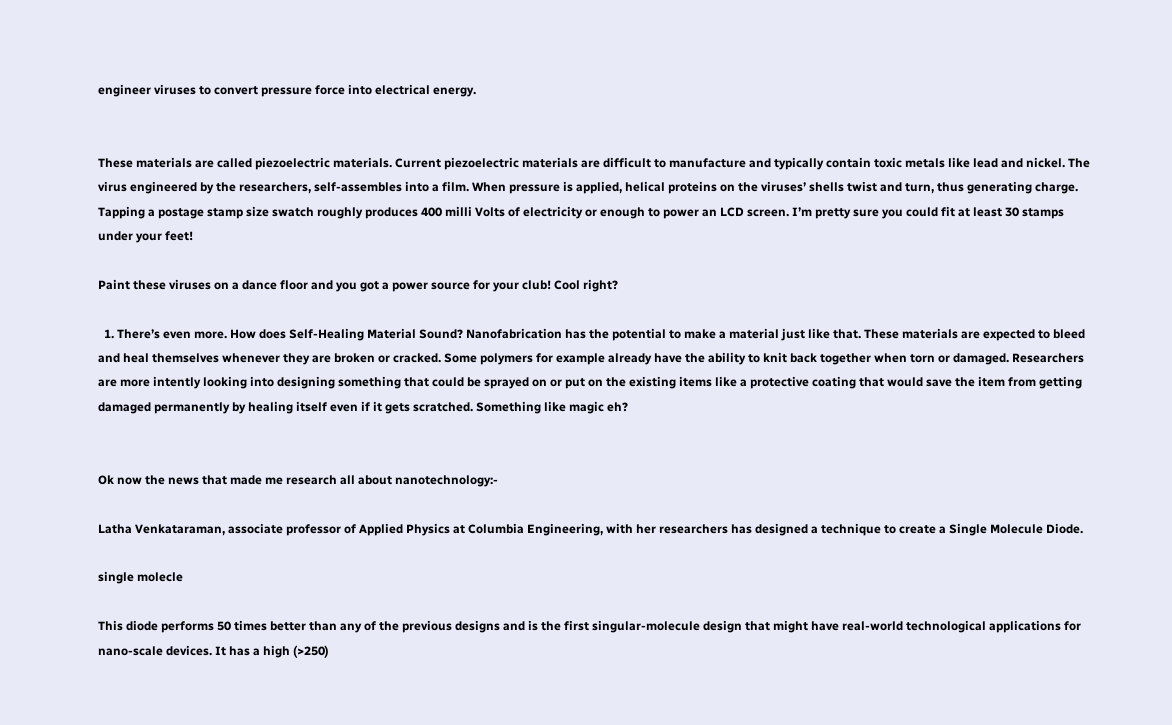engineer viruses to convert pressure force into electrical energy.


These materials are called piezoelectric materials. Current piezoelectric materials are difficult to manufacture and typically contain toxic metals like lead and nickel. The virus engineered by the researchers, self-assembles into a film. When pressure is applied, helical proteins on the viruses’ shells twist and turn, thus generating charge. Tapping a postage stamp size swatch roughly produces 400 milli Volts of electricity or enough to power an LCD screen. I’m pretty sure you could fit at least 30 stamps under your feet!

Paint these viruses on a dance floor and you got a power source for your club! Cool right?

  1. There’s even more. How does Self-Healing Material Sound? Nanofabrication has the potential to make a material just like that. These materials are expected to bleed and heal themselves whenever they are broken or cracked. Some polymers for example already have the ability to knit back together when torn or damaged. Researchers are more intently looking into designing something that could be sprayed on or put on the existing items like a protective coating that would save the item from getting damaged permanently by healing itself even if it gets scratched. Something like magic eh?


Ok now the news that made me research all about nanotechnology:-

Latha Venkataraman, associate professor of Applied Physics at Columbia Engineering, with her researchers has designed a technique to create a Single Molecule Diode.

single molecle

This diode performs 50 times better than any of the previous designs and is the first singular-molecule design that might have real-world technological applications for nano-scale devices. It has a high (>250)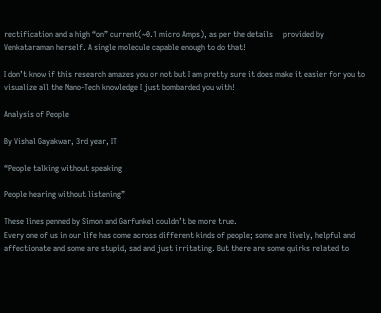rectification and a high “on” current(~0.1 micro Amps), as per the details     provided by Venkataraman herself. A single molecule capable enough to do that!

I don’t know if this research amazes you or not but I am pretty sure it does make it easier for you to visualize all the Nano-Tech knowledge I just bombarded you with!

Analysis of People

By Vishal Gayakwar, 3rd year, IT

“People talking without speaking

People hearing without listening”

These lines penned by Simon and Garfunkel couldn’t be more true.
Every one of us in our life has come across different kinds of people; some are lively, helpful and affectionate and some are stupid, sad and just irritating. But there are some quirks related to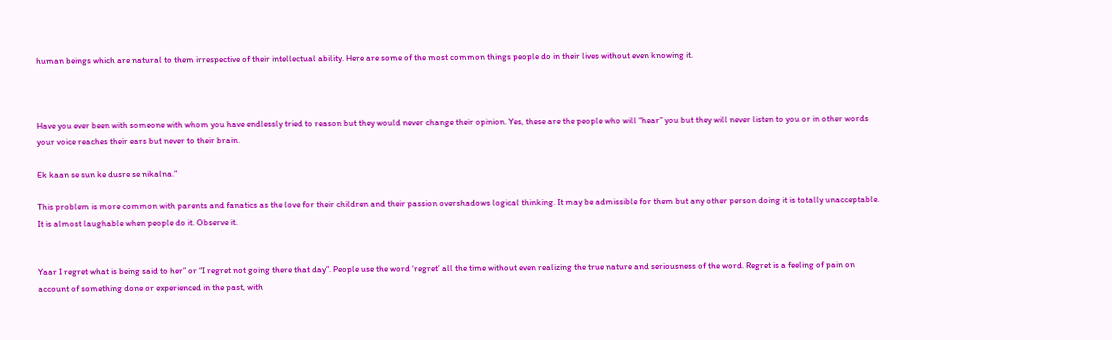human beings which are natural to them irrespective of their intellectual ability. Here are some of the most common things people do in their lives without even knowing it.



Have you ever been with someone with whom you have endlessly tried to reason but they would never change their opinion. Yes, these are the people who will “hear” you but they will never listen to you or in other words your voice reaches their ears but never to their brain.

Ek kaan se sun ke dusre se nikalna.”

This problem is more common with parents and fanatics as the love for their children and their passion overshadows logical thinking. It may be admissible for them but any other person doing it is totally unacceptable. It is almost laughable when people do it. Observe it.


Yaar I regret what is being said to her” or “I regret not going there that day”. People use the word ‘regret’ all the time without even realizing the true nature and seriousness of the word. Regret is a feeling of pain on account of something done or experienced in the past, with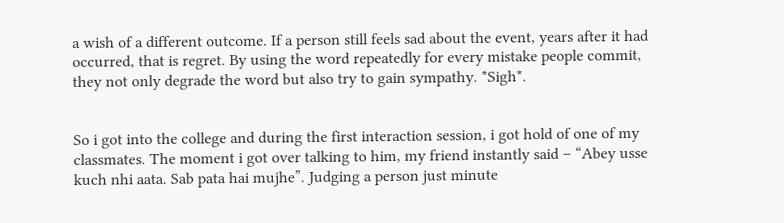a wish of a different outcome. If a person still feels sad about the event, years after it had occurred, that is regret. By using the word repeatedly for every mistake people commit, they not only degrade the word but also try to gain sympathy. *Sigh*.


So i got into the college and during the first interaction session, i got hold of one of my classmates. The moment i got over talking to him, my friend instantly said – “Abey usse kuch nhi aata. Sab pata hai mujhe”. Judging a person just minute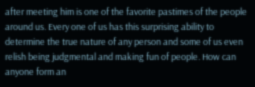after meeting him is one of the favorite pastimes of the people around us. Every one of us has this surprising ability to determine the true nature of any person and some of us even relish being judgmental and making fun of people. How can anyone form an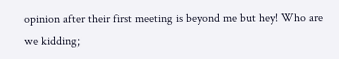opinion after their first meeting is beyond me but hey! Who are we kidding;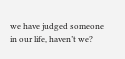we have judged someone in our life, haven’t we?